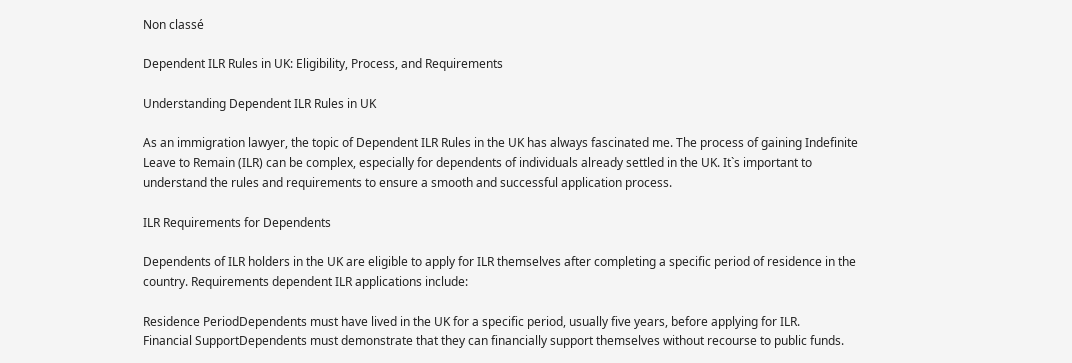Non classé

Dependent ILR Rules in UK: Eligibility, Process, and Requirements

Understanding Dependent ILR Rules in UK

As an immigration lawyer, the topic of Dependent ILR Rules in the UK has always fascinated me. The process of gaining Indefinite Leave to Remain (ILR) can be complex, especially for dependents of individuals already settled in the UK. It`s important to understand the rules and requirements to ensure a smooth and successful application process.

ILR Requirements for Dependents

Dependents of ILR holders in the UK are eligible to apply for ILR themselves after completing a specific period of residence in the country. Requirements dependent ILR applications include:

Residence PeriodDependents must have lived in the UK for a specific period, usually five years, before applying for ILR.
Financial SupportDependents must demonstrate that they can financially support themselves without recourse to public funds.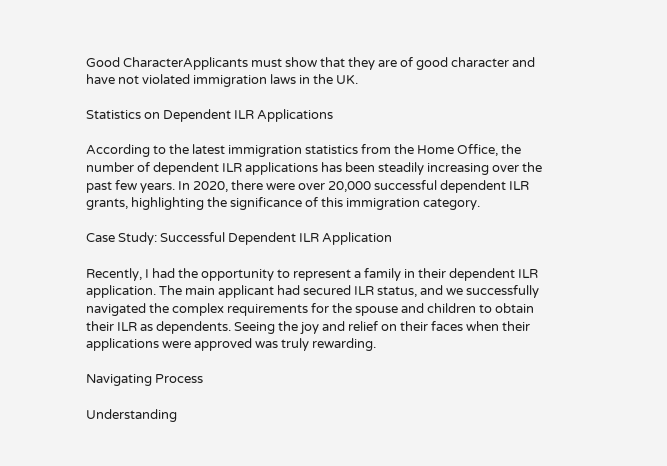Good CharacterApplicants must show that they are of good character and have not violated immigration laws in the UK.

Statistics on Dependent ILR Applications

According to the latest immigration statistics from the Home Office, the number of dependent ILR applications has been steadily increasing over the past few years. In 2020, there were over 20,000 successful dependent ILR grants, highlighting the significance of this immigration category.

Case Study: Successful Dependent ILR Application

Recently, I had the opportunity to represent a family in their dependent ILR application. The main applicant had secured ILR status, and we successfully navigated the complex requirements for the spouse and children to obtain their ILR as dependents. Seeing the joy and relief on their faces when their applications were approved was truly rewarding.

Navigating Process

Understanding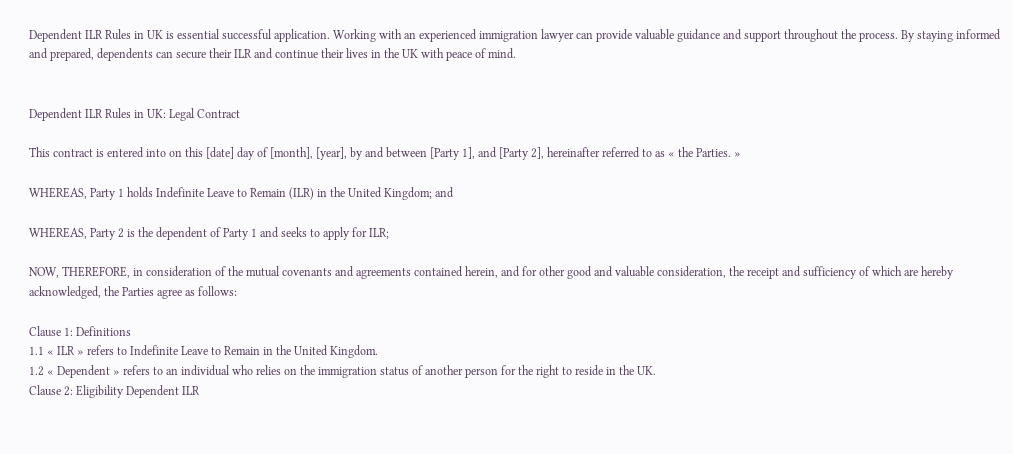Dependent ILR Rules in UK is essential successful application. Working with an experienced immigration lawyer can provide valuable guidance and support throughout the process. By staying informed and prepared, dependents can secure their ILR and continue their lives in the UK with peace of mind.


Dependent ILR Rules in UK: Legal Contract

This contract is entered into on this [date] day of [month], [year], by and between [Party 1], and [Party 2], hereinafter referred to as « the Parties. »

WHEREAS, Party 1 holds Indefinite Leave to Remain (ILR) in the United Kingdom; and

WHEREAS, Party 2 is the dependent of Party 1 and seeks to apply for ILR;

NOW, THEREFORE, in consideration of the mutual covenants and agreements contained herein, and for other good and valuable consideration, the receipt and sufficiency of which are hereby acknowledged, the Parties agree as follows:

Clause 1: Definitions
1.1 « ILR » refers to Indefinite Leave to Remain in the United Kingdom.
1.2 « Dependent » refers to an individual who relies on the immigration status of another person for the right to reside in the UK.
Clause 2: Eligibility Dependent ILR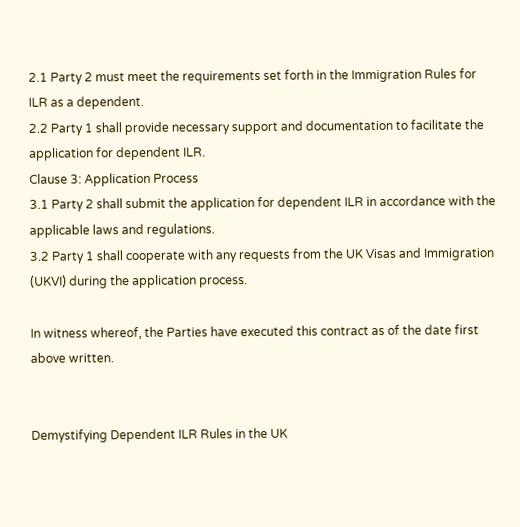2.1 Party 2 must meet the requirements set forth in the Immigration Rules for ILR as a dependent.
2.2 Party 1 shall provide necessary support and documentation to facilitate the application for dependent ILR.
Clause 3: Application Process
3.1 Party 2 shall submit the application for dependent ILR in accordance with the applicable laws and regulations.
3.2 Party 1 shall cooperate with any requests from the UK Visas and Immigration (UKVI) during the application process.

In witness whereof, the Parties have executed this contract as of the date first above written.


Demystifying Dependent ILR Rules in the UK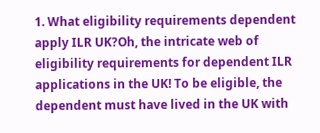1. What eligibility requirements dependent apply ILR UK?Oh, the intricate web of eligibility requirements for dependent ILR applications in the UK! To be eligible, the dependent must have lived in the UK with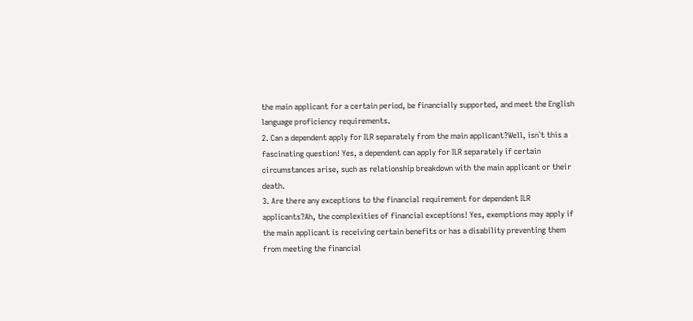the main applicant for a certain period, be financially supported, and meet the English language proficiency requirements.
2. Can a dependent apply for ILR separately from the main applicant?Well, isn`t this a fascinating question! Yes, a dependent can apply for ILR separately if certain circumstances arise, such as relationship breakdown with the main applicant or their death.
3. Are there any exceptions to the financial requirement for dependent ILR applicants?Ah, the complexities of financial exceptions! Yes, exemptions may apply if the main applicant is receiving certain benefits or has a disability preventing them from meeting the financial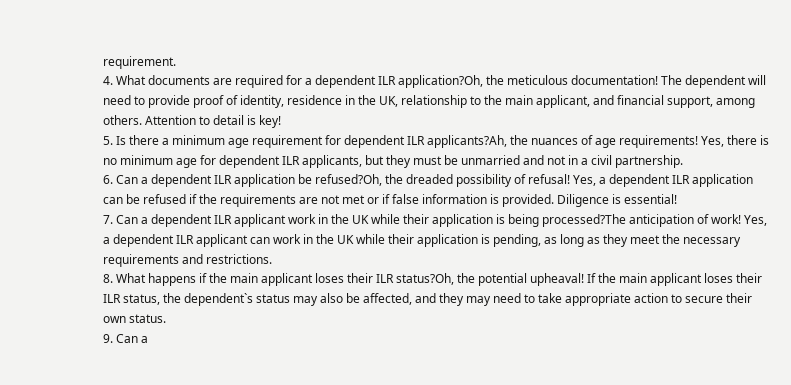requirement.
4. What documents are required for a dependent ILR application?Oh, the meticulous documentation! The dependent will need to provide proof of identity, residence in the UK, relationship to the main applicant, and financial support, among others. Attention to detail is key!
5. Is there a minimum age requirement for dependent ILR applicants?Ah, the nuances of age requirements! Yes, there is no minimum age for dependent ILR applicants, but they must be unmarried and not in a civil partnership.
6. Can a dependent ILR application be refused?Oh, the dreaded possibility of refusal! Yes, a dependent ILR application can be refused if the requirements are not met or if false information is provided. Diligence is essential!
7. Can a dependent ILR applicant work in the UK while their application is being processed?The anticipation of work! Yes, a dependent ILR applicant can work in the UK while their application is pending, as long as they meet the necessary requirements and restrictions.
8. What happens if the main applicant loses their ILR status?Oh, the potential upheaval! If the main applicant loses their ILR status, the dependent`s status may also be affected, and they may need to take appropriate action to secure their own status.
9. Can a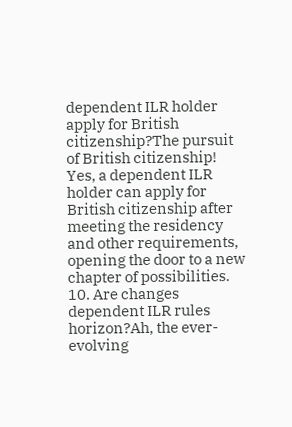dependent ILR holder apply for British citizenship?The pursuit of British citizenship! Yes, a dependent ILR holder can apply for British citizenship after meeting the residency and other requirements, opening the door to a new chapter of possibilities.
10. Are changes dependent ILR rules horizon?Ah, the ever-evolving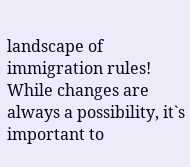landscape of immigration rules! While changes are always a possibility, it`s important to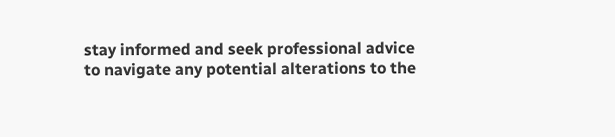stay informed and seek professional advice to navigate any potential alterations to the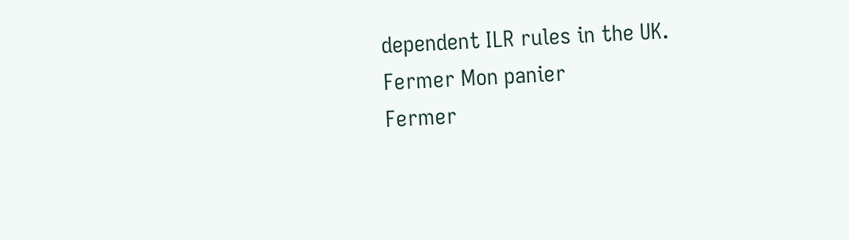dependent ILR rules in the UK.
Fermer Mon panier
Fermer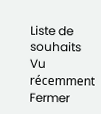Liste de souhaits
Vu récemment Fermer